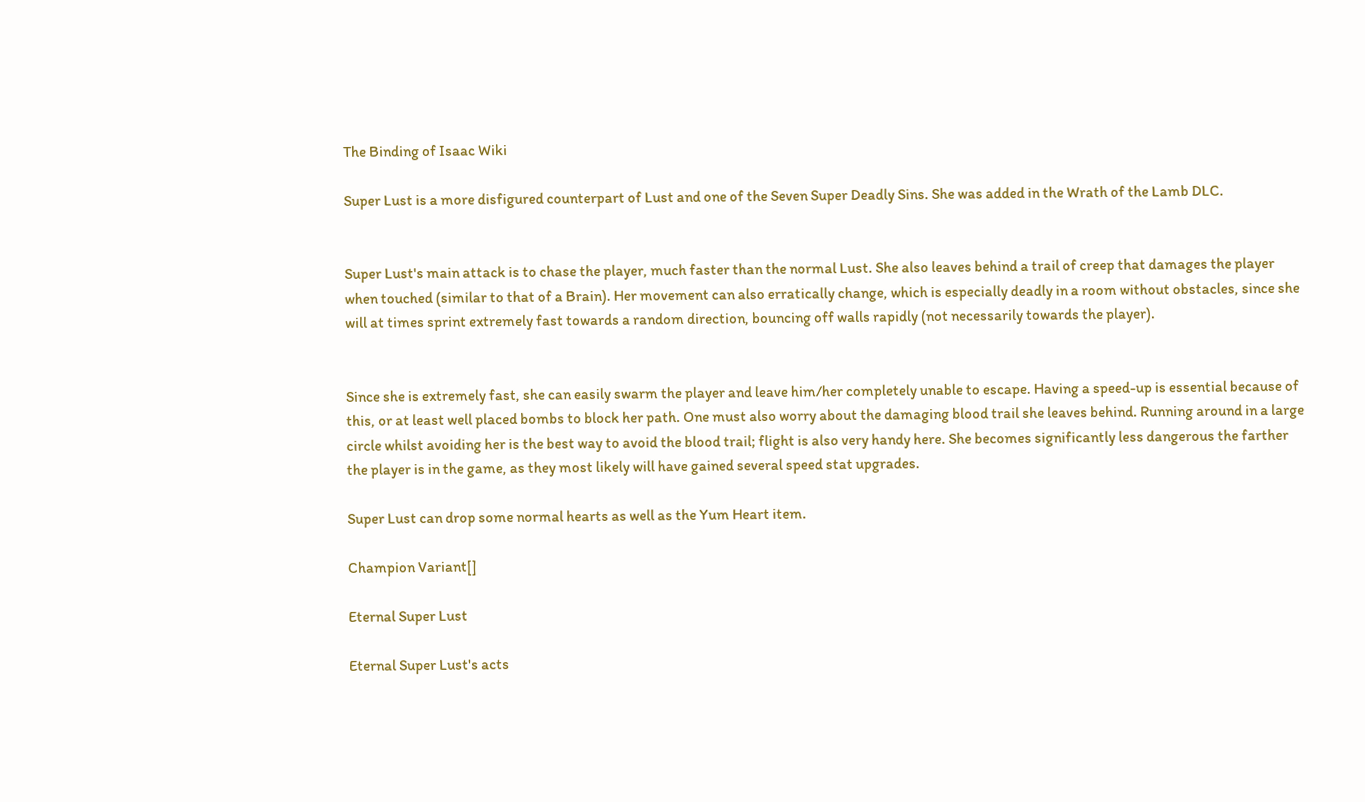The Binding of Isaac Wiki

Super Lust is a more disfigured counterpart of Lust and one of the Seven Super Deadly Sins. She was added in the Wrath of the Lamb DLC.


Super Lust's main attack is to chase the player, much faster than the normal Lust. She also leaves behind a trail of creep that damages the player when touched (similar to that of a Brain). Her movement can also erratically change, which is especially deadly in a room without obstacles, since she will at times sprint extremely fast towards a random direction, bouncing off walls rapidly (not necessarily towards the player).


Since she is extremely fast, she can easily swarm the player and leave him/her completely unable to escape. Having a speed-up is essential because of this, or at least well placed bombs to block her path. One must also worry about the damaging blood trail she leaves behind. Running around in a large circle whilst avoiding her is the best way to avoid the blood trail; flight is also very handy here. She becomes significantly less dangerous the farther the player is in the game, as they most likely will have gained several speed stat upgrades.

Super Lust can drop some normal hearts as well as the Yum Heart item.

Champion Variant[]

Eternal Super Lust

Eternal Super Lust's acts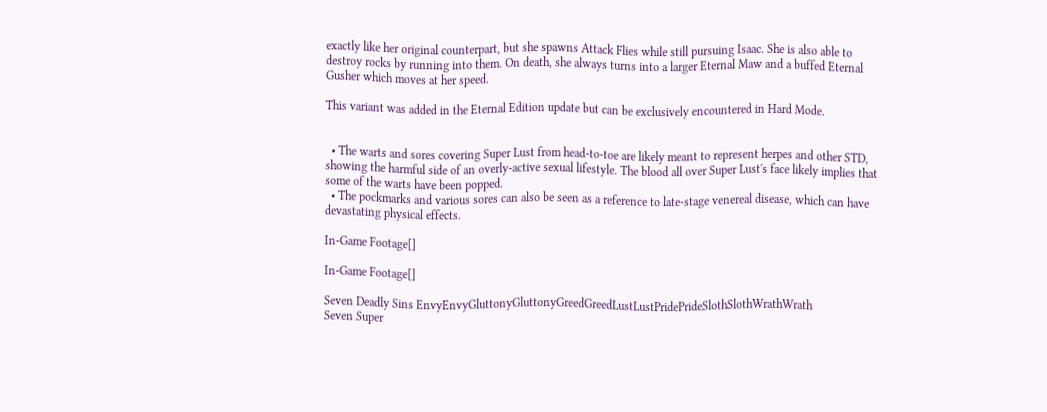exactly like her original counterpart, but she spawns Attack Flies while still pursuing Isaac. She is also able to destroy rocks by running into them. On death, she always turns into a larger Eternal Maw and a buffed Eternal Gusher which moves at her speed.

This variant was added in the Eternal Edition update but can be exclusively encountered in Hard Mode.


  • The warts and sores covering Super Lust from head-to-toe are likely meant to represent herpes and other STD, showing the harmful side of an overly-active sexual lifestyle. The blood all over Super Lust's face likely implies that some of the warts have been popped.
  • The pockmarks and various sores can also be seen as a reference to late-stage venereal disease, which can have devastating physical effects.

In-Game Footage[]

In-Game Footage[]

Seven Deadly Sins EnvyEnvyGluttonyGluttonyGreedGreedLustLustPridePrideSlothSlothWrathWrath
Seven Super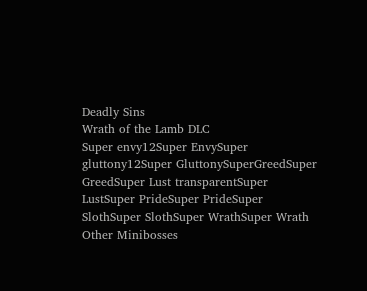Deadly Sins
Wrath of the Lamb DLC
Super envy12Super EnvySuper gluttony12Super GluttonySuperGreedSuper GreedSuper Lust transparentSuper LustSuper PrideSuper PrideSuper SlothSuper SlothSuper WrathSuper Wrath
Other Minibosses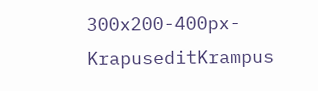300x200-400px-KrapuseditKrampus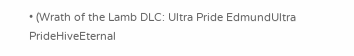• (Wrath of the Lamb DLC: Ultra Pride EdmundUltra PrideHiveEternal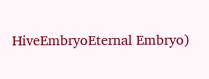HiveEmbryoEternal Embryo)